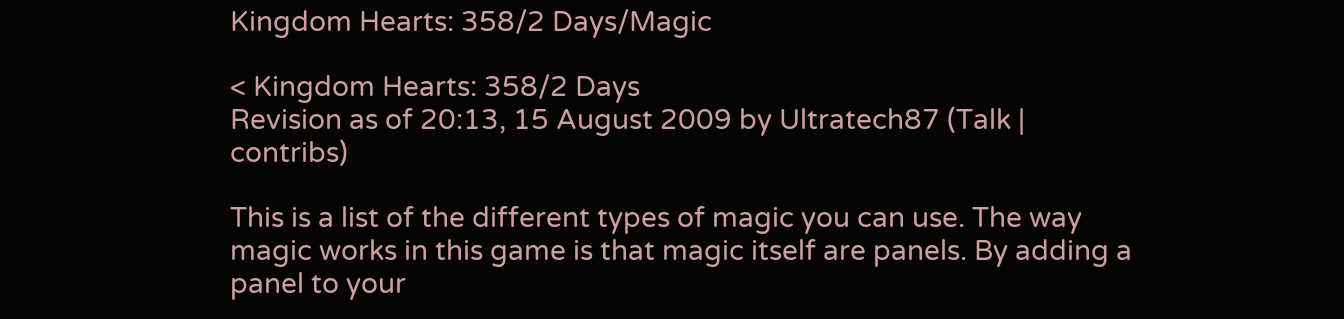Kingdom Hearts: 358/2 Days/Magic

< Kingdom Hearts: 358/2 Days
Revision as of 20:13, 15 August 2009 by Ultratech87 (Talk | contribs)

This is a list of the different types of magic you can use. The way magic works in this game is that magic itself are panels. By adding a panel to your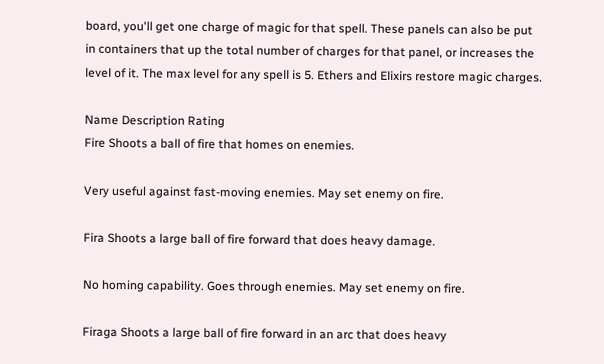board, you'll get one charge of magic for that spell. These panels can also be put in containers that up the total number of charges for that panel, or increases the level of it. The max level for any spell is 5. Ethers and Elixirs restore magic charges.

Name Description Rating
Fire Shoots a ball of fire that homes on enemies.

Very useful against fast-moving enemies. May set enemy on fire.

Fira Shoots a large ball of fire forward that does heavy damage.

No homing capability. Goes through enemies. May set enemy on fire.

Firaga Shoots a large ball of fire forward in an arc that does heavy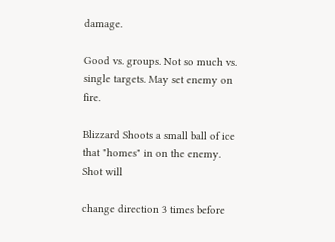damage.

Good vs. groups. Not so much vs. single targets. May set enemy on fire.

Blizzard Shoots a small ball of ice that "homes" in on the enemy. Shot will

change direction 3 times before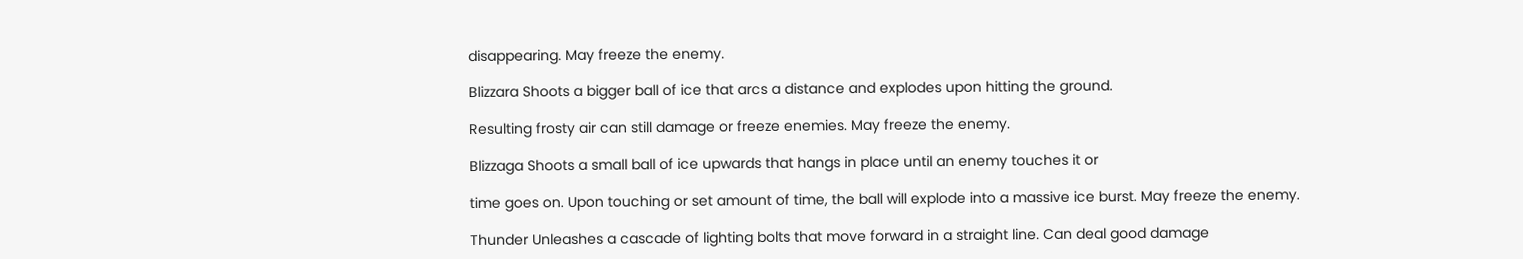disappearing. May freeze the enemy.

Blizzara Shoots a bigger ball of ice that arcs a distance and explodes upon hitting the ground.

Resulting frosty air can still damage or freeze enemies. May freeze the enemy.

Blizzaga Shoots a small ball of ice upwards that hangs in place until an enemy touches it or

time goes on. Upon touching or set amount of time, the ball will explode into a massive ice burst. May freeze the enemy.

Thunder Unleashes a cascade of lighting bolts that move forward in a straight line. Can deal good damage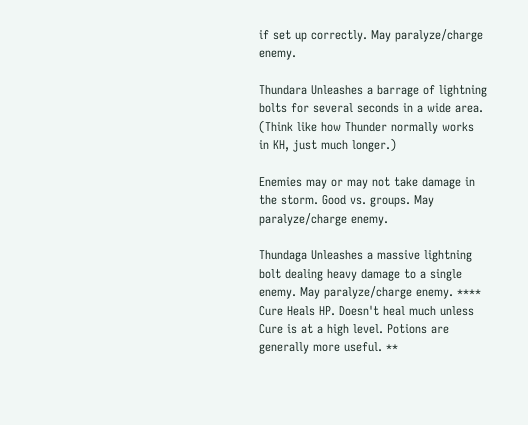if set up correctly. May paralyze/charge enemy.

Thundara Unleashes a barrage of lightning bolts for several seconds in a wide area. (Think like how Thunder normally works in KH, just much longer.)

Enemies may or may not take damage in the storm. Good vs. groups. May paralyze/charge enemy.

Thundaga Unleashes a massive lightning bolt dealing heavy damage to a single enemy. May paralyze/charge enemy. ****
Cure Heals HP. Doesn't heal much unless Cure is at a high level. Potions are generally more useful. **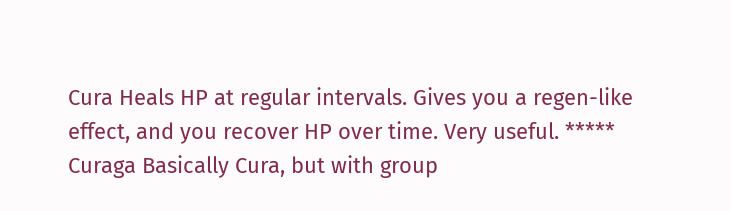Cura Heals HP at regular intervals. Gives you a regen-like effect, and you recover HP over time. Very useful. *****
Curaga Basically Cura, but with group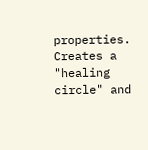properties. Creates a "healing circle" and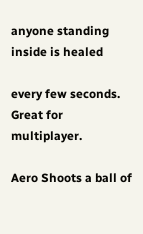anyone standing inside is healed

every few seconds. Great for multiplayer.

Aero Shoots a ball of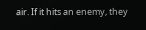air. If it hits an enemy, they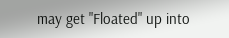may get "Floated" up into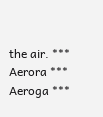the air. ***
Aerora ***
Aeroga ***